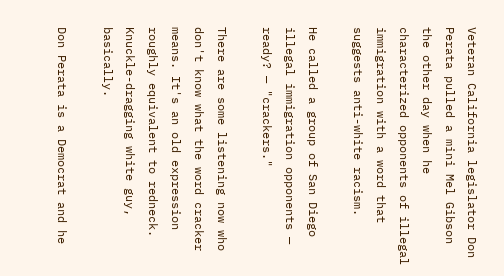Veteran California legislator Don Perata pulled a mini Mel Gibson the other day when he characterized opponents of illegal immigration with a word that suggests anti-white racism.

He called a group of San Diego illegal immigration opponents — ready? — "crackers."

There are some listening now who don't know what the word cracker means. It's an old expression roughly equivalent to redneck. Knuckle-dragging white guy, basically.

Don Perata is a Democrat and he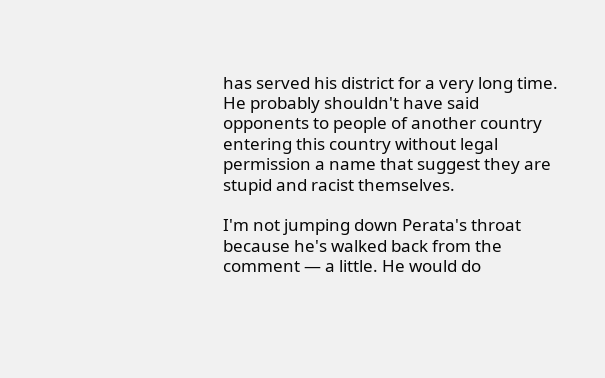has served his district for a very long time. He probably shouldn't have said opponents to people of another country entering this country without legal permission a name that suggest they are stupid and racist themselves.

I'm not jumping down Perata's throat because he's walked back from the comment — a little. He would do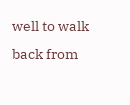well to walk back from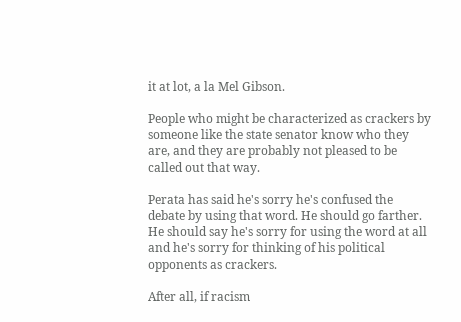it at lot, a la Mel Gibson.

People who might be characterized as crackers by someone like the state senator know who they are, and they are probably not pleased to be called out that way.

Perata has said he's sorry he's confused the debate by using that word. He should go farther. He should say he's sorry for using the word at all and he's sorry for thinking of his political opponents as crackers.

After all, if racism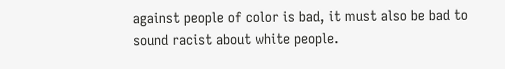against people of color is bad, it must also be bad to sound racist about white people.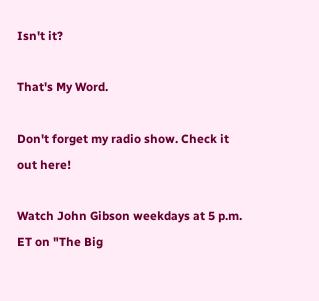Isn't it?

That's My Word.

Don't forget my radio show. Check it out here!

Watch John Gibson weekdays at 5 p.m. ET on "The Big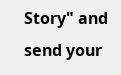Story" and send your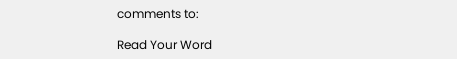comments to:

Read Your Word